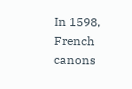In 1598, French canons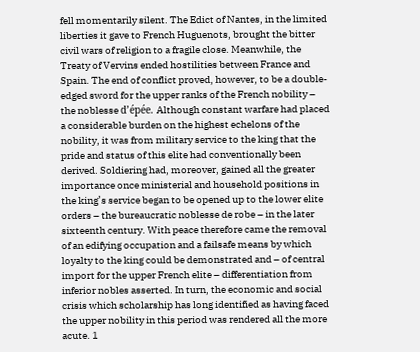fell momentarily silent. The Edict of Nantes, in the limited liberties it gave to French Huguenots, brought the bitter civil wars of religion to a fragile close. Meanwhile, the Treaty of Vervins ended hostilities between France and Spain. The end of conflict proved, however, to be a double-edged sword for the upper ranks of the French nobility – the noblesse d’épée. Although constant warfare had placed a considerable burden on the highest echelons of the nobility, it was from military service to the king that the pride and status of this elite had conventionally been derived. Soldiering had, moreover, gained all the greater importance once ministerial and household positions in the king’s service began to be opened up to the lower elite orders – the bureaucratic noblesse de robe – in the later sixteenth century. With peace therefore came the removal of an edifying occupation and a failsafe means by which loyalty to the king could be demonstrated and – of central import for the upper French elite – differentiation from inferior nobles asserted. In turn, the economic and social crisis which scholarship has long identified as having faced the upper nobility in this period was rendered all the more acute. 1